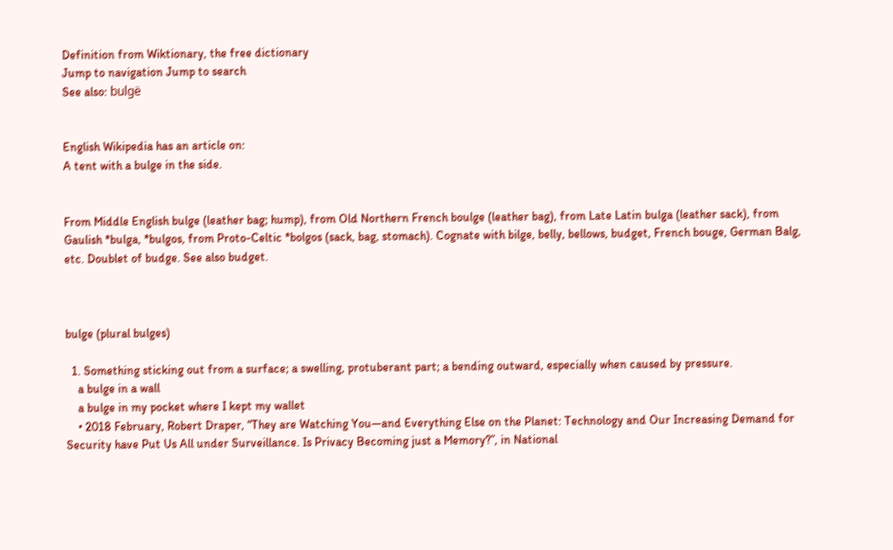Definition from Wiktionary, the free dictionary
Jump to navigation Jump to search
See also: bulgë


English Wikipedia has an article on:
A tent with a bulge in the side.


From Middle English bulge (leather bag; hump), from Old Northern French boulge (leather bag), from Late Latin bulga (leather sack), from Gaulish *bulga, *bulgos, from Proto-Celtic *bolgos (sack, bag, stomach). Cognate with bilge, belly, bellows, budget, French bouge, German Balg, etc. Doublet of budge. See also budget.



bulge (plural bulges)

  1. Something sticking out from a surface; a swelling, protuberant part; a bending outward, especially when caused by pressure.
    a bulge in a wall
    a bulge in my pocket where I kept my wallet
    • 2018 February, Robert Draper, “They are Watching You—and Everything Else on the Planet: Technology and Our Increasing Demand for Security have Put Us All under Surveillance. Is Privacy Becoming just a Memory?”, in National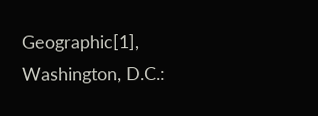Geographic[1], Washington, D.C.: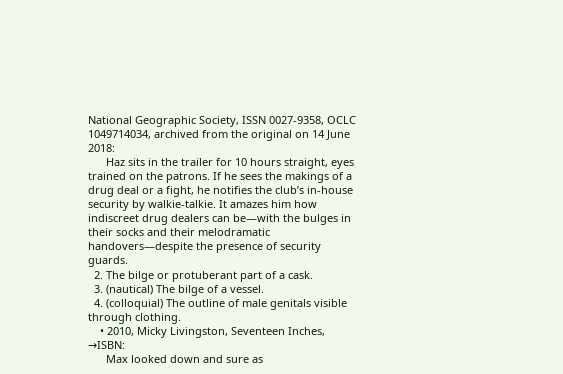National Geographic Society, ISSN 0027-9358, OCLC 1049714034, archived from the original on 14 June 2018:
      Haz sits in the trailer for 10 hours straight, eyes trained on the patrons. If he sees the makings of a drug deal or a fight, he notifies the club’s in-house security by walkie-talkie. It amazes him how indiscreet drug dealers can be—with the bulges in their socks and their melodramatic handovers—despite the presence of security guards.
  2. The bilge or protuberant part of a cask.
  3. (nautical) The bilge of a vessel.
  4. (colloquial) The outline of male genitals visible through clothing.
    • 2010, Micky Livingston, Seventeen Inches, →ISBN:
      Max looked down and sure as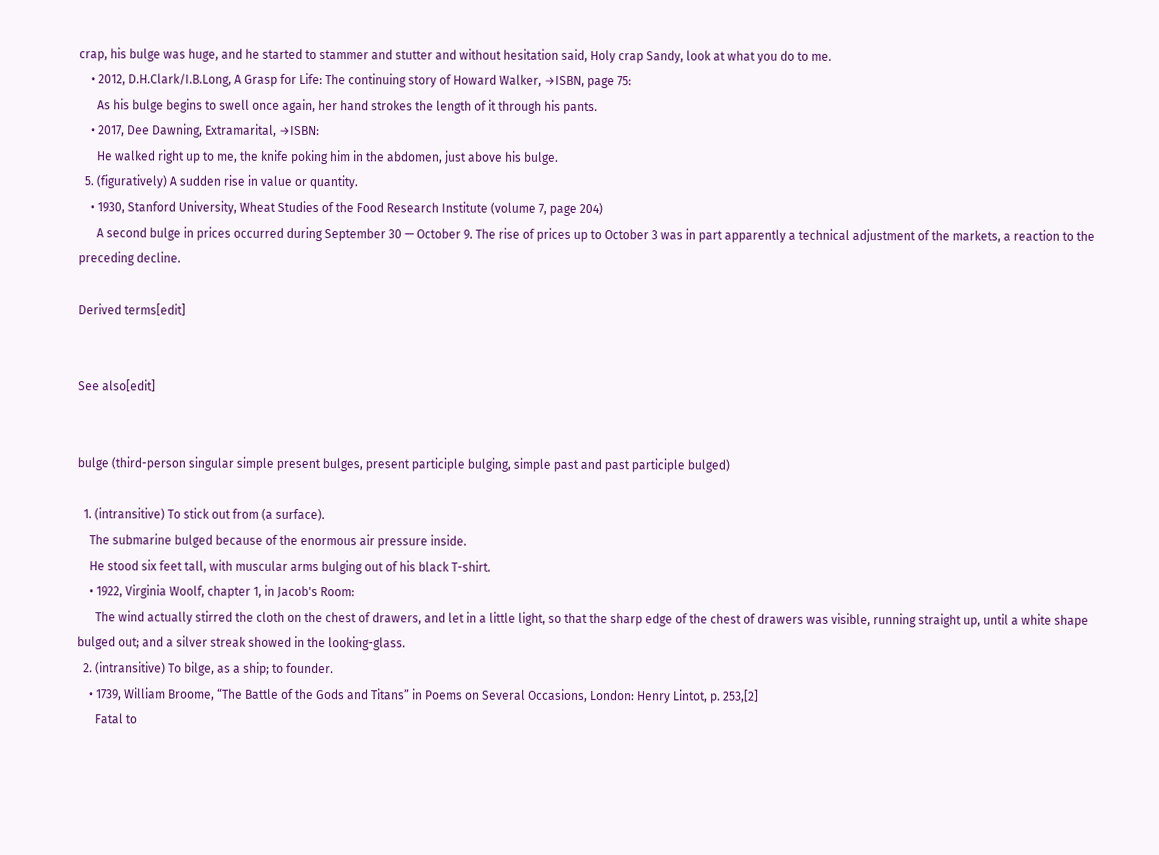crap, his bulge was huge, and he started to stammer and stutter and without hesitation said, Holy crap Sandy, look at what you do to me.
    • 2012, D.H.Clark/I.B.Long, A Grasp for Life: The continuing story of Howard Walker, →ISBN, page 75:
      As his bulge begins to swell once again, her hand strokes the length of it through his pants.
    • 2017, Dee Dawning, Extramarital, →ISBN:
      He walked right up to me, the knife poking him in the abdomen, just above his bulge.
  5. (figuratively) A sudden rise in value or quantity.
    • 1930, Stanford University, Wheat Studies of the Food Research Institute (volume 7, page 204)
      A second bulge in prices occurred during September 30 — October 9. The rise of prices up to October 3 was in part apparently a technical adjustment of the markets, a reaction to the preceding decline.

Derived terms[edit]


See also[edit]


bulge (third-person singular simple present bulges, present participle bulging, simple past and past participle bulged)

  1. (intransitive) To stick out from (a surface).
    The submarine bulged because of the enormous air pressure inside.
    He stood six feet tall, with muscular arms bulging out of his black T-shirt.
    • 1922, Virginia Woolf, chapter 1, in Jacob's Room:
      The wind actually stirred the cloth on the chest of drawers, and let in a little light, so that the sharp edge of the chest of drawers was visible, running straight up, until a white shape bulged out; and a silver streak showed in the looking-glass.
  2. (intransitive) To bilge, as a ship; to founder.
    • 1739, William Broome, “The Battle of the Gods and Titans” in Poems on Several Occasions, London: Henry Lintot, p. 253,[2]
      Fatal to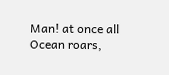Man! at once all Ocean roars,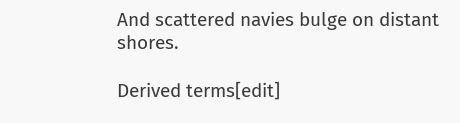And scattered navies bulge on distant shores.

Derived terms[edit]